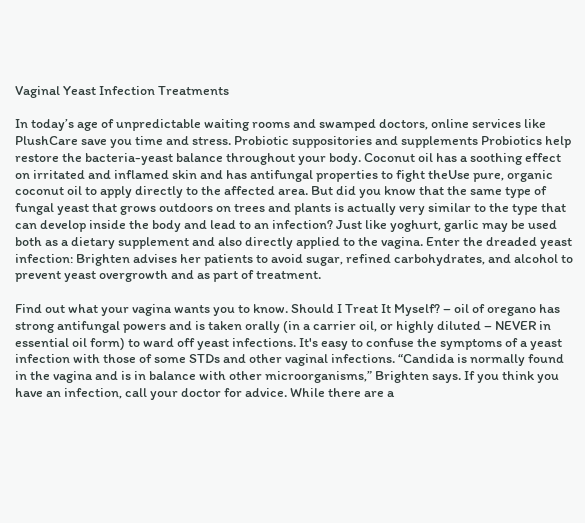Vaginal Yeast Infection Treatments

In today’s age of unpredictable waiting rooms and swamped doctors, online services like PlushCare save you time and stress. Probiotic suppositories and supplements Probiotics help restore the bacteria-yeast balance throughout your body. Coconut oil has a soothing effect on irritated and inflamed skin and has antifungal properties to fight theUse pure, organic coconut oil to apply directly to the affected area. But did you know that the same type of fungal yeast that grows outdoors on trees and plants is actually very similar to the type that can develop inside the body and lead to an infection? Just like yoghurt, garlic may be used both as a dietary supplement and also directly applied to the vagina. Enter the dreaded yeast infection: Brighten advises her patients to avoid sugar, refined carbohydrates, and alcohol to prevent yeast overgrowth and as part of treatment.

Find out what your vagina wants you to know. Should I Treat It Myself? – oil of oregano has strong antifungal powers and is taken orally (in a carrier oil, or highly diluted – NEVER in essential oil form) to ward off yeast infections. It's easy to confuse the symptoms of a yeast infection with those of some STDs and other vaginal infections. “Candida is normally found in the vagina and is in balance with other microorganisms,” Brighten says. If you think you have an infection, call your doctor for advice. While there are a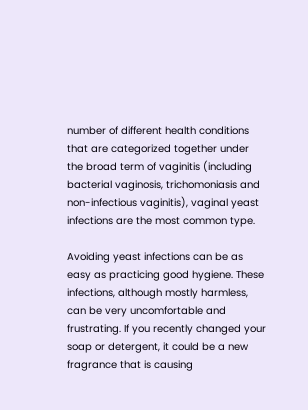number of different health conditions that are categorized together under the broad term of vaginitis (including bacterial vaginosis, trichomoniasis and non-infectious vaginitis), vaginal yeast infections are the most common type.

Avoiding yeast infections can be as easy as practicing good hygiene. These infections, although mostly harmless, can be very uncomfortable and frustrating. If you recently changed your soap or detergent, it could be a new fragrance that is causing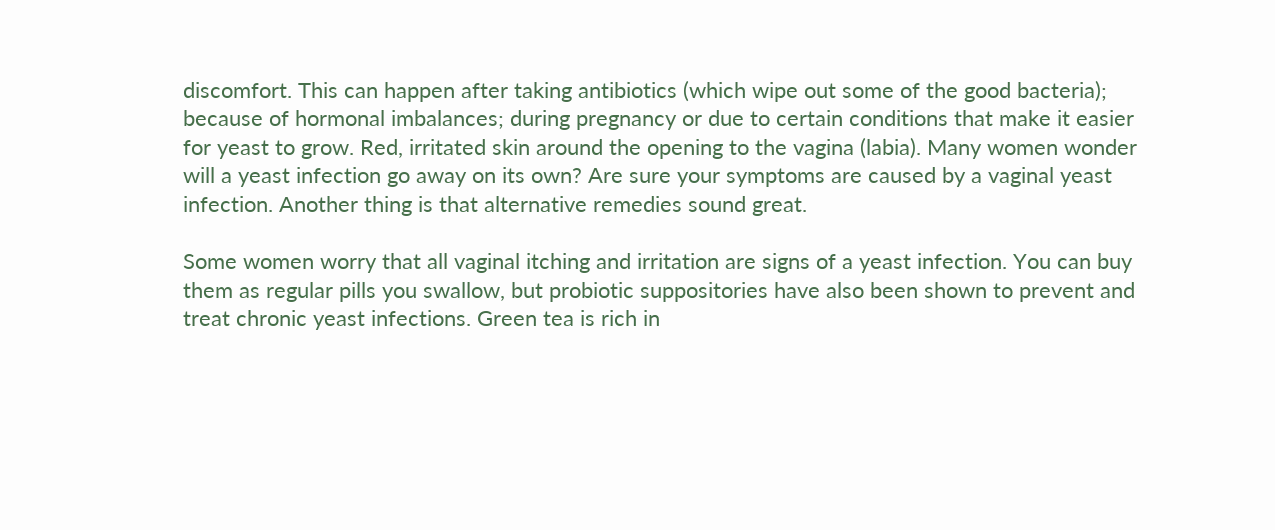discomfort. This can happen after taking antibiotics (which wipe out some of the good bacteria); because of hormonal imbalances; during pregnancy or due to certain conditions that make it easier for yeast to grow. Red, irritated skin around the opening to the vagina (labia). Many women wonder will a yeast infection go away on its own? Are sure your symptoms are caused by a vaginal yeast infection. Another thing is that alternative remedies sound great.

Some women worry that all vaginal itching and irritation are signs of a yeast infection. You can buy them as regular pills you swallow, but probiotic suppositories have also been shown to prevent and treat chronic yeast infections. Green tea is rich in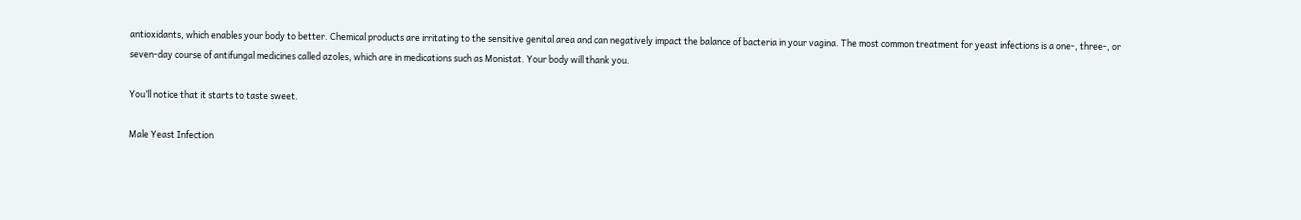antioxidants, which enables your body to better. Chemical products are irritating to the sensitive genital area and can negatively impact the balance of bacteria in your vagina. The most common treatment for yeast infections is a one-, three-, or seven-day course of antifungal medicines called azoles, which are in medications such as Monistat. Your body will thank you.

You’ll notice that it starts to taste sweet.

Male Yeast Infection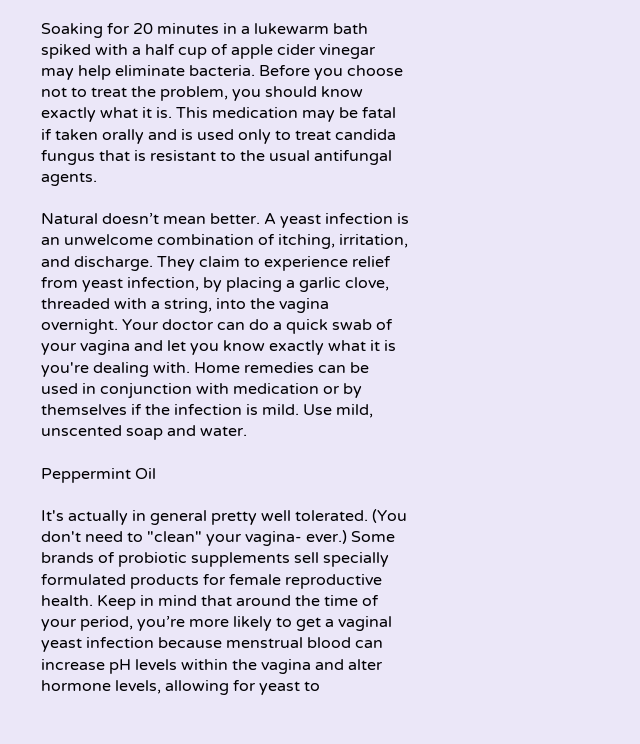Soaking for 20 minutes in a lukewarm bath spiked with a half cup of apple cider vinegar may help eliminate bacteria. Before you choose not to treat the problem, you should know exactly what it is. This medication may be fatal if taken orally and is used only to treat candida fungus that is resistant to the usual antifungal agents.

Natural doesn’t mean better. A yeast infection is an unwelcome combination of itching, irritation, and discharge. They claim to experience relief from yeast infection, by placing a garlic clove, threaded with a string, into the vagina overnight. Your doctor can do a quick swab of your vagina and let you know exactly what it is you're dealing with. Home remedies can be used in conjunction with medication or by themselves if the infection is mild. Use mild, unscented soap and water.

Peppermint Oil

It's actually in general pretty well tolerated. (You don't need to "clean" your vagina- ever.) Some brands of probiotic supplements sell specially formulated products for female reproductive health. Keep in mind that around the time of your period, you’re more likely to get a vaginal yeast infection because menstrual blood can increase pH levels within the vagina and alter hormone levels, allowing for yeast to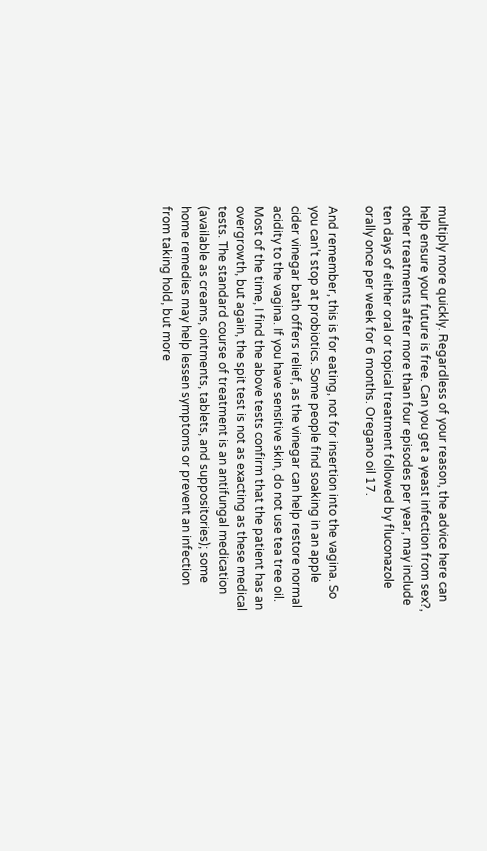multiply more quickly. Regardless of your reason, the advice here can help ensure your future is free. Can you get a yeast infection from sex?, other treatments after more than four episodes per year, may include ten days of either oral or topical treatment followed by fluconazole orally once per week for 6 months. Oregano oil 17.

And remember, this is for eating, not for insertion into the vagina. So you can’t stop at probiotics. Some people find soaking in an apple cider vinegar bath offers relief, as the vinegar can help restore normal acidity to the vagina. If you have sensitive skin, do not use tea tree oil. Most of the time, I find the above tests confirm that the patient has an overgrowth, but again, the spit test is not as exacting as these medical tests. The standard course of treatment is an antifungal medication (available as creams, ointments, tablets, and suppositories); some home remedies may help lessen symptoms or prevent an infection from taking hold, but more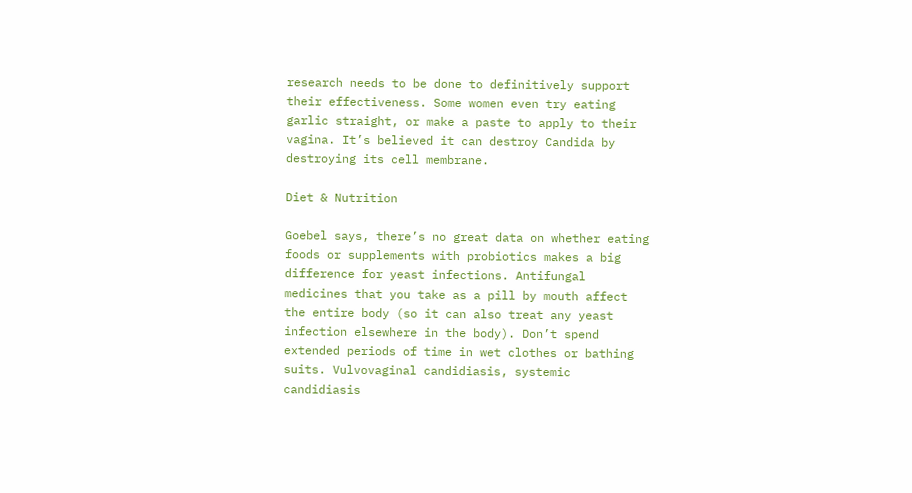research needs to be done to definitively support their effectiveness. Some women even try eating garlic straight, or make a paste to apply to their vagina. It’s believed it can destroy Candida by destroying its cell membrane.

Diet & Nutrition

Goebel says, there’s no great data on whether eating foods or supplements with probiotics makes a big difference for yeast infections. Antifungal medicines that you take as a pill by mouth affect the entire body (so it can also treat any yeast infection elsewhere in the body). Don’t spend extended periods of time in wet clothes or bathing suits. Vulvovaginal candidiasis, systemic candidiasis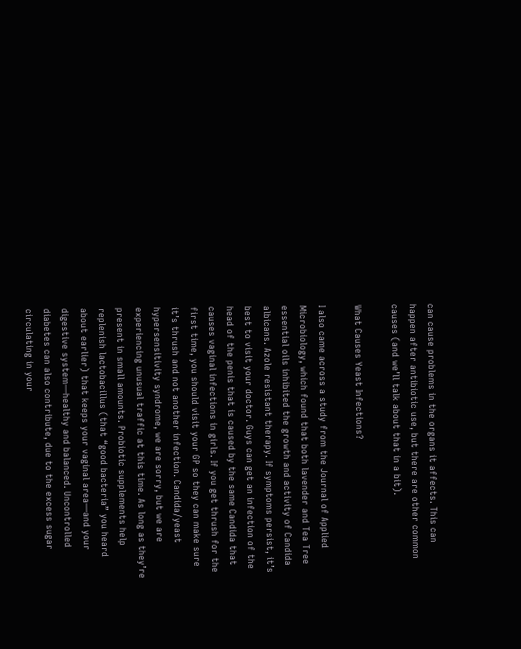can cause problems in the organs it affects. This can happen after antibiotic use, but there are other common causes (and we’ll talk about that in a bit).

What Causes Yeast Infections?

I also came across a study from the Journal of Applied Microbiology, which found that both lavender and Tea Tree essential oils inhibited the growth and activity of Candida albicans. Azole resistant therapy. If symptoms persist, it’s best to visit your doctor. Guys can get an infection of the head of the penis that is caused by the same Candida that causes vaginal infections in girls. If you get thrush for the first time, you should visit your GP so they can make sure it’s thrush and not another infection. Candida/yeast hypersensitivity syndrome, we are sorry, but we are experiencing unusual traffic at this time. As long as they’re present in small amounts. Probiotic supplements help replenish lactobacillus (that “good bacteria” you heard about earlier) that keeps your vaginal area—and your digestive system—healthy and balanced. Uncontrolled diabetes can also contribute, due to the excess sugar circulating in your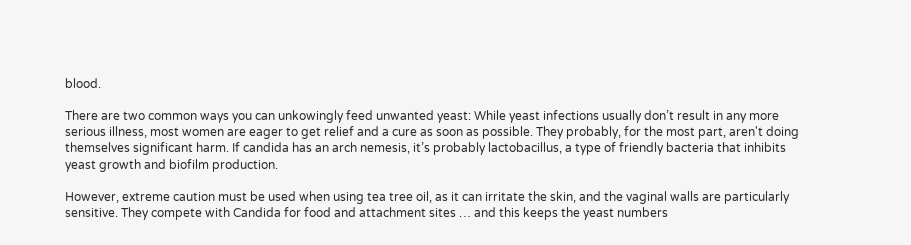blood.

There are two common ways you can unkowingly feed unwanted yeast: While yeast infections usually don’t result in any more serious illness, most women are eager to get relief and a cure as soon as possible. They probably, for the most part, aren't doing themselves significant harm. If candida has an arch nemesis, it’s probably lactobacillus, a type of friendly bacteria that inhibits yeast growth and biofilm production.

However, extreme caution must be used when using tea tree oil, as it can irritate the skin, and the vaginal walls are particularly sensitive. They compete with Candida for food and attachment sites … and this keeps the yeast numbers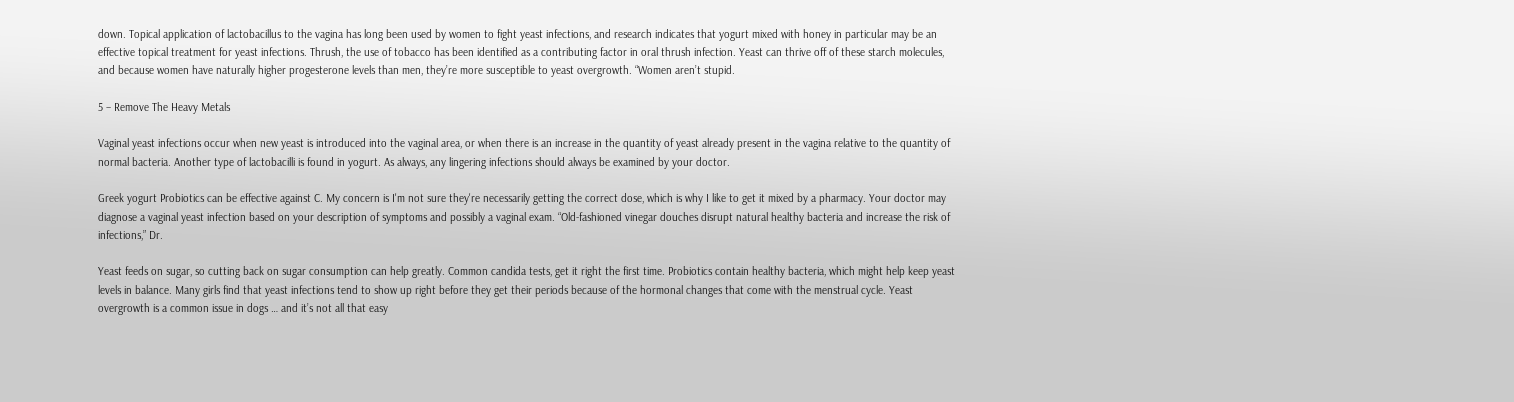down. Topical application of lactobacillus to the vagina has long been used by women to fight yeast infections, and research indicates that yogurt mixed with honey in particular may be an effective topical treatment for yeast infections. Thrush, the use of tobacco has been identified as a contributing factor in oral thrush infection. Yeast can thrive off of these starch molecules, and because women have naturally higher progesterone levels than men, they’re more susceptible to yeast overgrowth. “Women aren’t stupid.

5 – Remove The Heavy Metals

Vaginal yeast infections occur when new yeast is introduced into the vaginal area, or when there is an increase in the quantity of yeast already present in the vagina relative to the quantity of normal bacteria. Another type of lactobacilli is found in yogurt. As always, any lingering infections should always be examined by your doctor.

Greek yogurt Probiotics can be effective against C. My concern is I'm not sure they're necessarily getting the correct dose, which is why I like to get it mixed by a pharmacy. Your doctor may diagnose a vaginal yeast infection based on your description of symptoms and possibly a vaginal exam. “Old-fashioned vinegar douches disrupt natural healthy bacteria and increase the risk of infections,” Dr.

Yeast feeds on sugar, so cutting back on sugar consumption can help greatly. Common candida tests, get it right the first time. Probiotics contain healthy bacteria, which might help keep yeast levels in balance. Many girls find that yeast infections tend to show up right before they get their periods because of the hormonal changes that come with the menstrual cycle. Yeast overgrowth is a common issue in dogs … and it’s not all that easy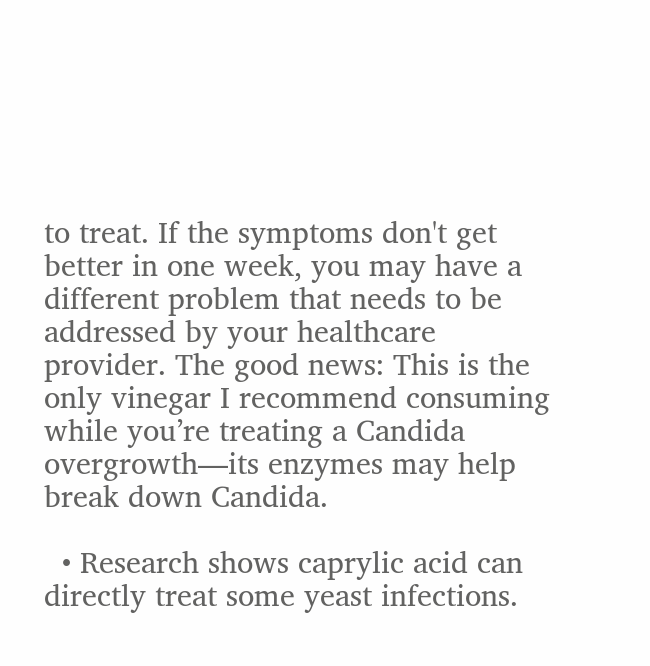to treat. If the symptoms don't get better in one week, you may have a different problem that needs to be addressed by your healthcare provider. The good news: This is the only vinegar I recommend consuming while you’re treating a Candida overgrowth—its enzymes may help break down Candida.

  • Research shows caprylic acid can directly treat some yeast infections.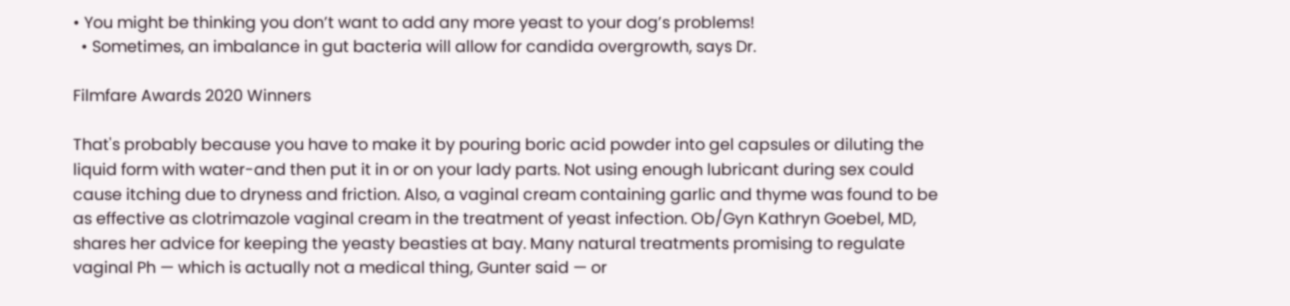• You might be thinking you don’t want to add any more yeast to your dog’s problems!
  • Sometimes, an imbalance in gut bacteria will allow for candida overgrowth, says Dr.

Filmfare Awards 2020 Winners

That's probably because you have to make it by pouring boric acid powder into gel capsules or diluting the liquid form with water-and then put it in or on your lady parts. Not using enough lubricant during sex could cause itching due to dryness and friction. Also, a vaginal cream containing garlic and thyme was found to be as effective as clotrimazole vaginal cream in the treatment of yeast infection. Ob/Gyn Kathryn Goebel, MD, shares her advice for keeping the yeasty beasties at bay. Many natural treatments promising to regulate vaginal Ph — which is actually not a medical thing, Gunter said — or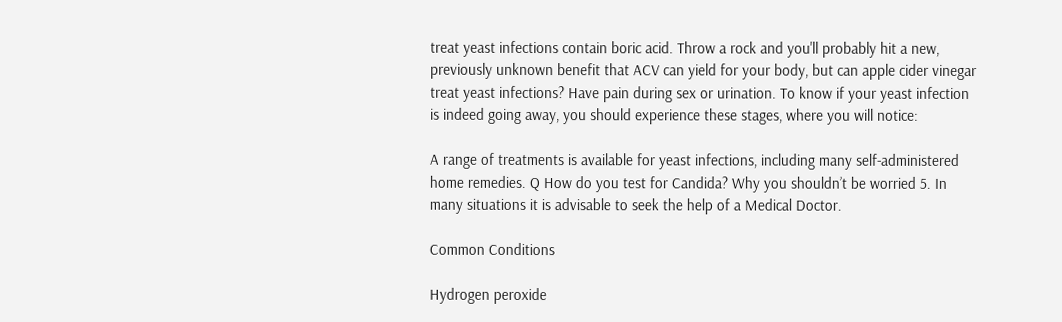treat yeast infections contain boric acid. Throw a rock and you'll probably hit a new, previously unknown benefit that ACV can yield for your body, but can apple cider vinegar treat yeast infections? Have pain during sex or urination. To know if your yeast infection is indeed going away, you should experience these stages, where you will notice:

A range of treatments is available for yeast infections, including many self-administered home remedies. Q How do you test for Candida? Why you shouldn’t be worried 5. In many situations it is advisable to seek the help of a Medical Doctor.

Common Conditions

Hydrogen peroxide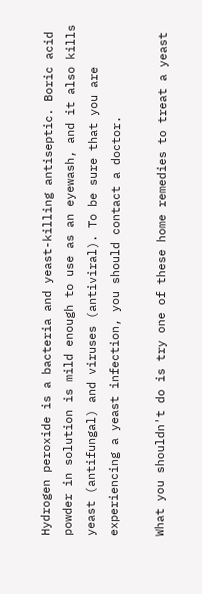Hydrogen peroxide is a bacteria and yeast-killing antiseptic. Boric acid powder in solution is mild enough to use as an eyewash, and it also kills yeast (antifungal) and viruses (antiviral). To be sure that you are experiencing a yeast infection, you should contact a doctor.

What you shouldn't do is try one of these home remedies to treat a yeast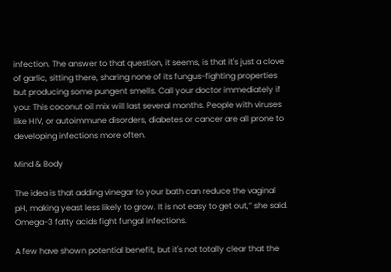infection. The answer to that question, it seems, is that it's just a clove of garlic, sitting there, sharing none of its fungus-fighting properties but producing some pungent smells. Call your doctor immediately if you: This coconut oil mix will last several months. People with viruses like HIV, or autoimmune disorders, diabetes or cancer are all prone to developing infections more often.

Mind & Body

The idea is that adding vinegar to your bath can reduce the vaginal pH, making yeast less likely to grow. It is not easy to get out,” she said. Omega-3 fatty acids fight fungal infections.

A few have shown potential benefit, but it's not totally clear that the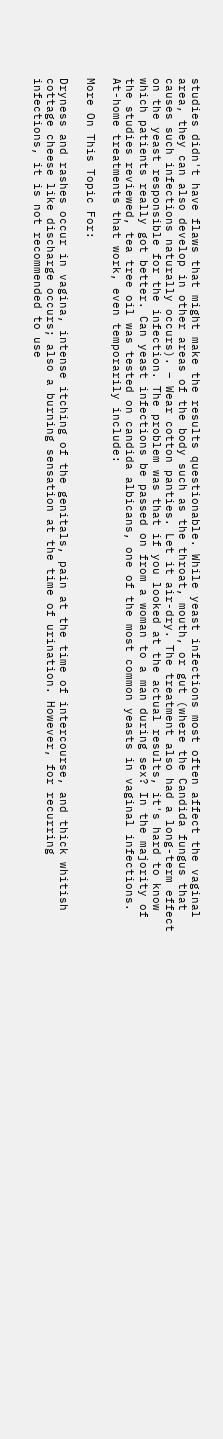studies didn't have flaws that might make the results questionable. While yeast infections most often affect the vaginal area, they can also develop in other areas of the body such as the throat, mouth, or gut (where the Candida fungus that causes such infections naturally occurs). – Wear cotton panties. Let it air-dry. The treatment also had a long-term effect on the yeast responsible for the infection. The problem was that if you looked at the actual results, it's hard to know which patients really got better. Can yeast infections be passed on from a woman to a man during sex? In the majority of the studies reviewed, tea tree oil was tested on candida albicans, one of the most common yeasts in vaginal infections. At-home treatments that work, even temporarily include:

More On This Topic For:

Dryness and rashes occur in vagina, intense itching of the genitals, pain at the time of intercourse, and thick whitish cottage cheese like discharge occurs; also a burning sensation at the time of urination. However, for recurring infections, it is not recommended to use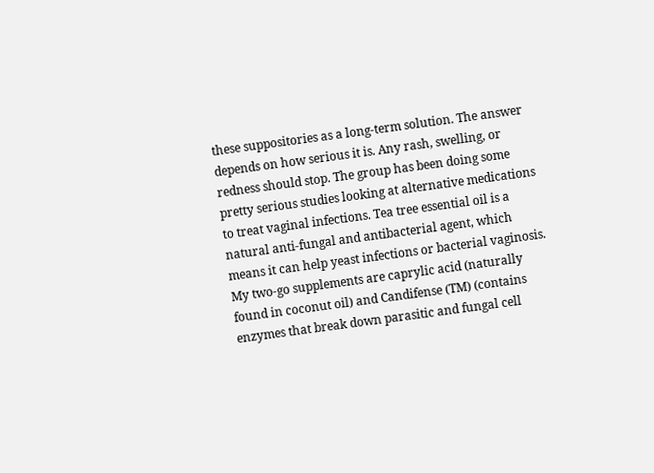these suppositories as a long-term solution. The answer depends on how serious it is. Any rash, swelling, or redness should stop. The group has been doing some pretty serious studies looking at alternative medications to treat vaginal infections. Tea tree essential oil is a natural anti-fungal and antibacterial agent, which means it can help yeast infections or bacterial vaginosis. My two-go supplements are caprylic acid (naturally found in coconut oil) and Candifense (TM) (contains enzymes that break down parasitic and fungal cell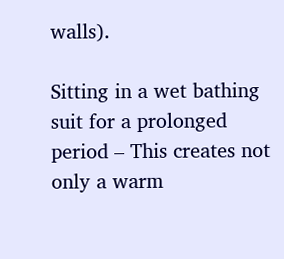walls).

Sitting in a wet bathing suit for a prolonged period – This creates not only a warm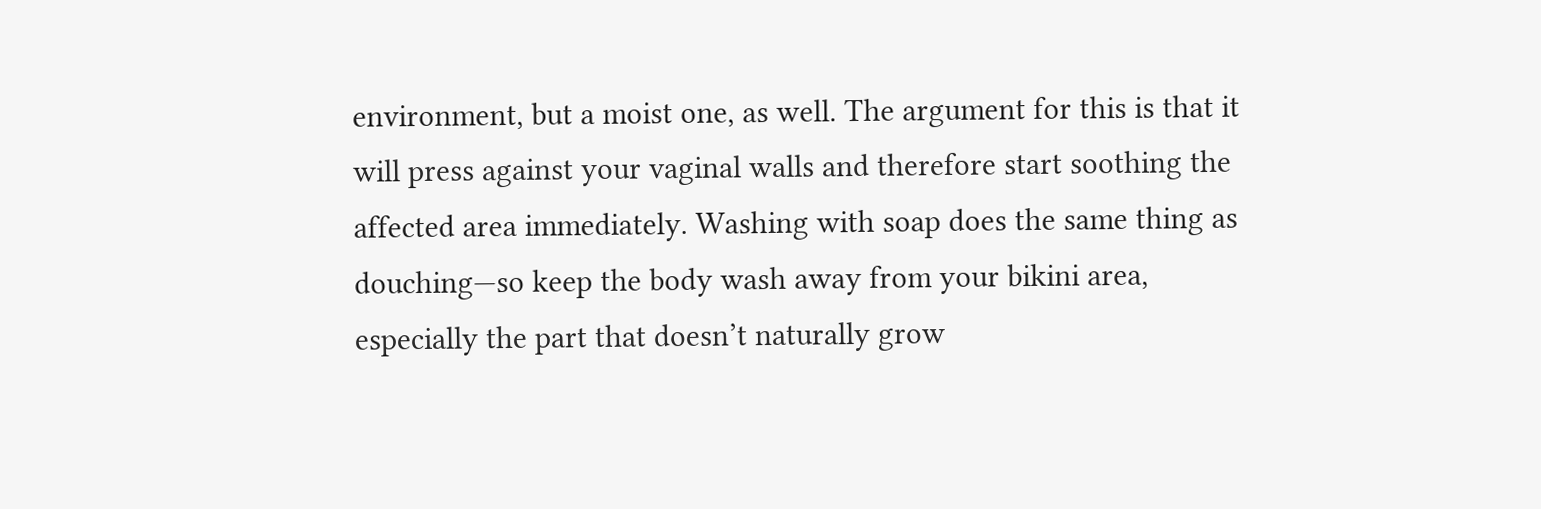environment, but a moist one, as well. The argument for this is that it will press against your vaginal walls and therefore start soothing the affected area immediately. Washing with soap does the same thing as douching—so keep the body wash away from your bikini area, especially the part that doesn’t naturally grow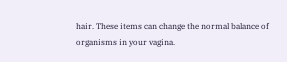hair. These items can change the normal balance of organisms in your vagina.